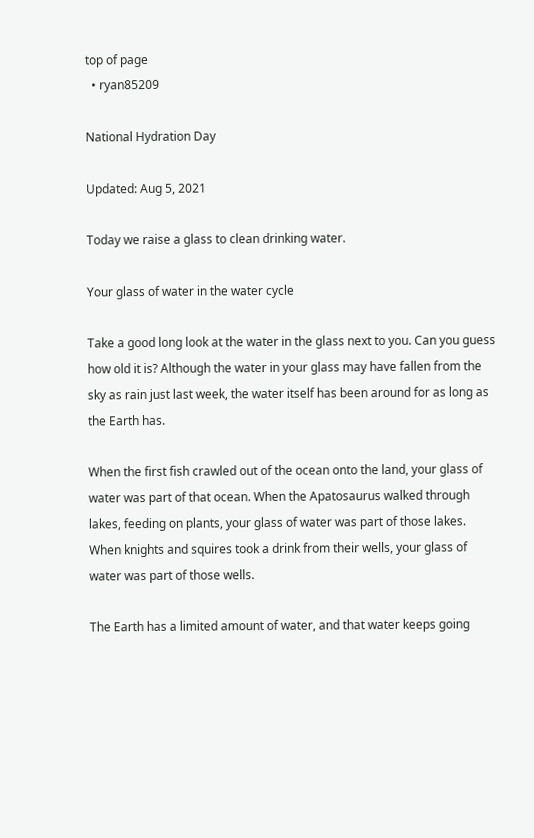top of page
  • ryan85209

National Hydration Day

Updated: Aug 5, 2021

Today we raise a glass to clean drinking water.

Your glass of water in the water cycle

Take a good long look at the water in the glass next to you. Can you guess how old it is? Although the water in your glass may have fallen from the sky as rain just last week, the water itself has been around for as long as the Earth has.

When the first fish crawled out of the ocean onto the land, your glass of water was part of that ocean. When the Apatosaurus walked through lakes, feeding on plants, your glass of water was part of those lakes. When knights and squires took a drink from their wells, your glass of water was part of those wells.

The Earth has a limited amount of water, and that water keeps going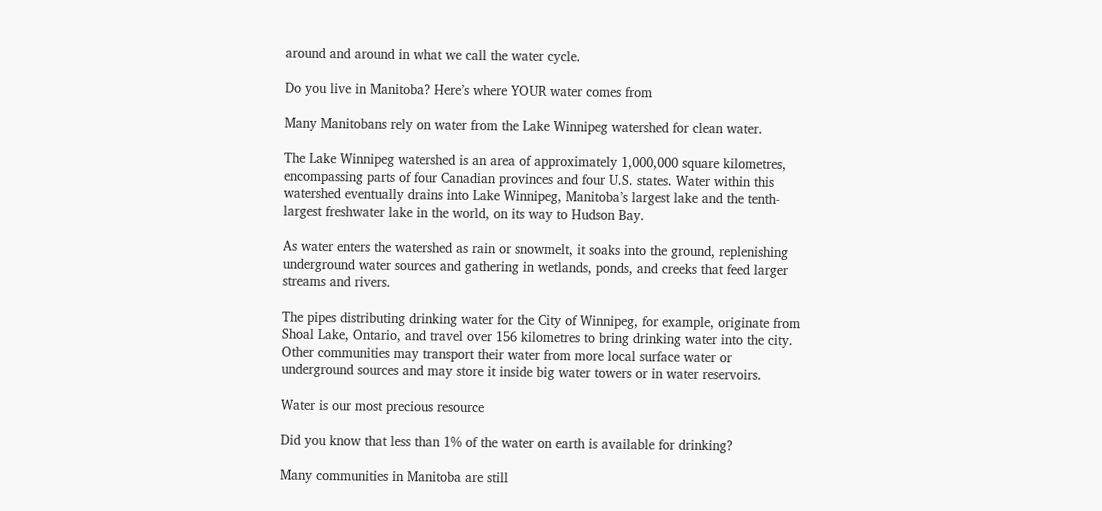around and around in what we call the water cycle.

Do you live in Manitoba? Here’s where YOUR water comes from

Many Manitobans rely on water from the Lake Winnipeg watershed for clean water.

The Lake Winnipeg watershed is an area of approximately 1,000,000 square kilometres, encompassing parts of four Canadian provinces and four U.S. states. Water within this watershed eventually drains into Lake Winnipeg, Manitoba’s largest lake and the tenth-largest freshwater lake in the world, on its way to Hudson Bay.

As water enters the watershed as rain or snowmelt, it soaks into the ground, replenishing underground water sources and gathering in wetlands, ponds, and creeks that feed larger streams and rivers.

The pipes distributing drinking water for the City of Winnipeg, for example, originate from Shoal Lake, Ontario, and travel over 156 kilometres to bring drinking water into the city. Other communities may transport their water from more local surface water or underground sources and may store it inside big water towers or in water reservoirs.

Water is our most precious resource

Did you know that less than 1% of the water on earth is available for drinking?

Many communities in Manitoba are still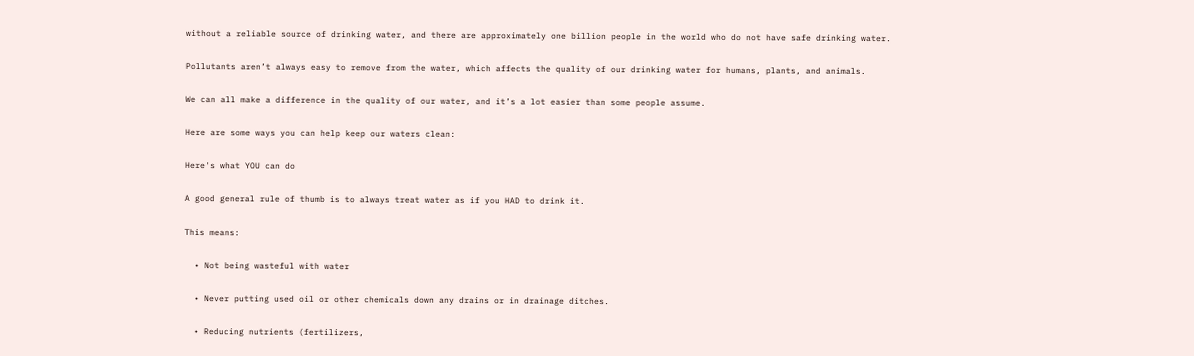without a reliable source of drinking water, and there are approximately one billion people in the world who do not have safe drinking water.

Pollutants aren’t always easy to remove from the water, which affects the quality of our drinking water for humans, plants, and animals.

We can all make a difference in the quality of our water, and it’s a lot easier than some people assume.

Here are some ways you can help keep our waters clean:

Here's what YOU can do

A good general rule of thumb is to always treat water as if you HAD to drink it.

This means:

  • Not being wasteful with water

  • Never putting used oil or other chemicals down any drains or in drainage ditches.

  • Reducing nutrients (fertilizers,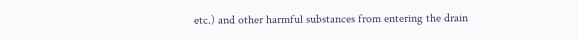etc.) and other harmful substances from entering the drain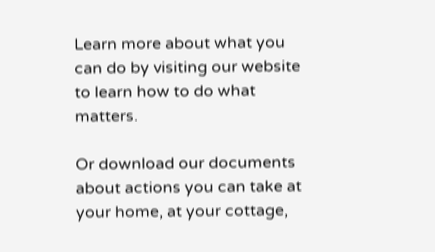Learn more about what you can do by visiting our website to learn how to do what matters.

Or download our documents about actions you can take at your home, at your cottage,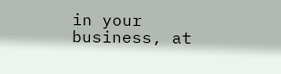in your business, at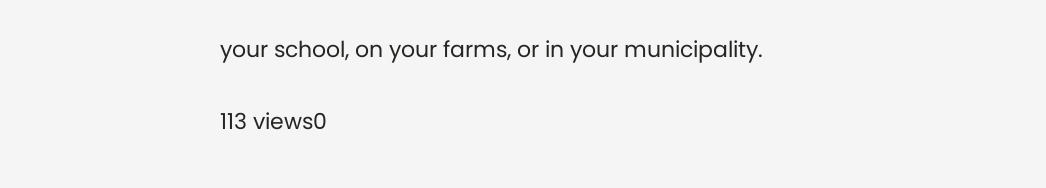your school, on your farms, or in your municipality.

113 views0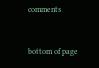comments


bottom of page